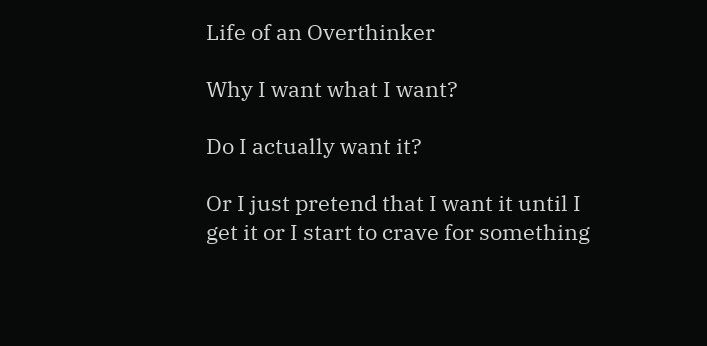Life of an Overthinker

Why I want what I want?

Do I actually want it?

Or I just pretend that I want it until I get it or I start to crave for something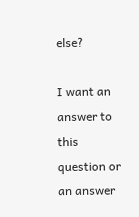else?

I want an answer to this question or an answer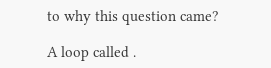to why this question came?

A loop called .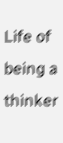Life of being a thinker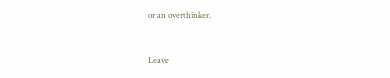or an overthinker.


Leave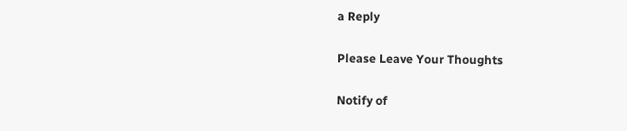a Reply

Please Leave Your Thoughts

Notify of